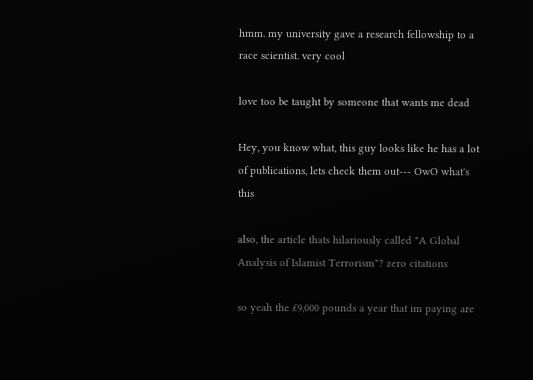hmm. my university gave a research fellowship to a race scientist. very cool

love too be taught by someone that wants me dead

Hey, you know what, this guy looks like he has a lot of publications, lets check them out--- OwO what's this

also, the article thats hilariously called "A Global Analysis of Islamist Terrorism"? zero citations

so yeah the £9,000 pounds a year that im paying are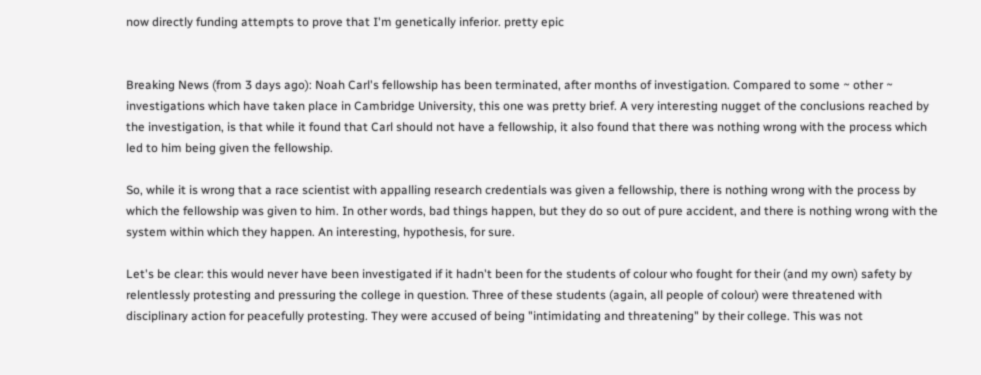now directly funding attempts to prove that I'm genetically inferior. pretty epic


Breaking News (from 3 days ago): Noah Carl's fellowship has been terminated, after months of investigation. Compared to some ~ other ~ investigations which have taken place in Cambridge University, this one was pretty brief. A very interesting nugget of the conclusions reached by the investigation, is that while it found that Carl should not have a fellowship, it also found that there was nothing wrong with the process which led to him being given the fellowship.

So, while it is wrong that a race scientist with appalling research credentials was given a fellowship, there is nothing wrong with the process by which the fellowship was given to him. In other words, bad things happen, but they do so out of pure accident, and there is nothing wrong with the system within which they happen. An interesting, hypothesis, for sure.

Let's be clear: this would never have been investigated if it hadn't been for the students of colour who fought for their (and my own) safety by relentlessly protesting and pressuring the college in question. Three of these students (again, all people of colour) were threatened with disciplinary action for peacefully protesting. They were accused of being "intimidating and threatening" by their college. This was not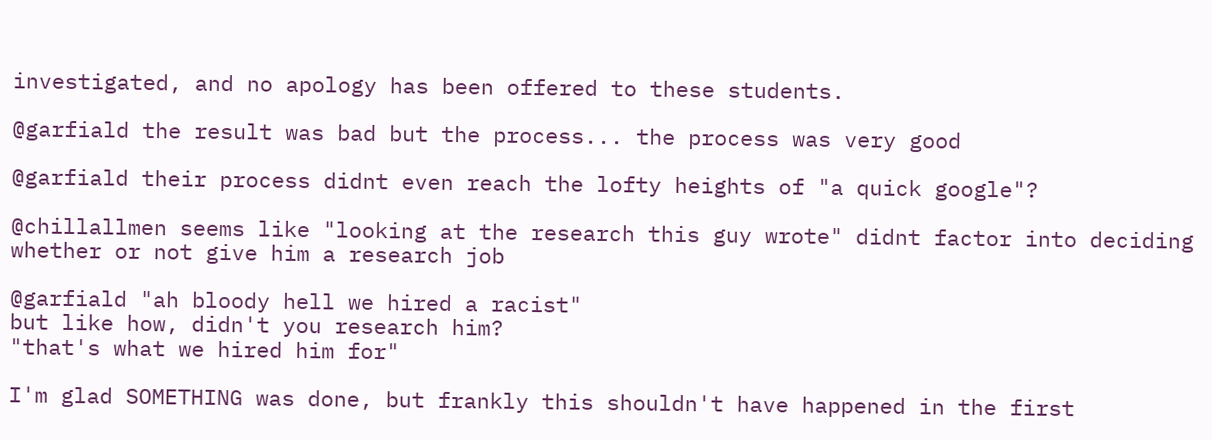investigated, and no apology has been offered to these students.

@garfiald the result was bad but the process... the process was very good

@garfiald their process didnt even reach the lofty heights of "a quick google"?

@chillallmen seems like "looking at the research this guy wrote" didnt factor into deciding whether or not give him a research job

@garfiald "ah bloody hell we hired a racist"
but like how, didn't you research him?
"that's what we hired him for"

I'm glad SOMETHING was done, but frankly this shouldn't have happened in the first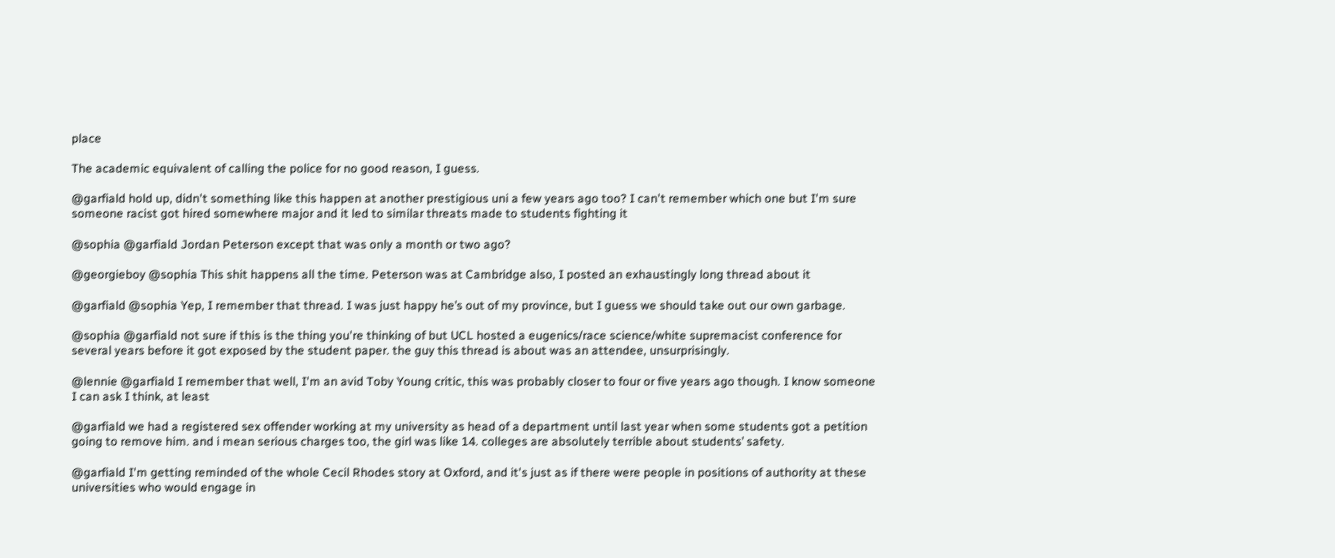place

The academic equivalent of calling the police for no good reason, I guess.

@garfiald hold up, didn't something like this happen at another prestigious uni a few years ago too? I can't remember which one but I'm sure someone racist got hired somewhere major and it led to similar threats made to students fighting it

@sophia @garfiald Jordan Peterson except that was only a month or two ago?

@georgieboy @sophia This shit happens all the time. Peterson was at Cambridge also, I posted an exhaustingly long thread about it

@garfiald @sophia Yep, I remember that thread. I was just happy he’s out of my province, but I guess we should take out our own garbage.

@sophia @garfiald not sure if this is the thing you're thinking of but UCL hosted a eugenics/race science/white supremacist conference for several years before it got exposed by the student paper. the guy this thread is about was an attendee, unsurprisingly.

@lennie @garfiald I remember that well, I'm an avid Toby Young critic, this was probably closer to four or five years ago though. I know someone I can ask I think, at least

@garfiald we had a registered sex offender working at my university as head of a department until last year when some students got a petition going to remove him. and i mean serious charges too, the girl was like 14. colleges are absolutely terrible about students’ safety.

@garfiald I'm getting reminded of the whole Cecil Rhodes story at Oxford, and it's just as if there were people in positions of authority at these universities who would engage in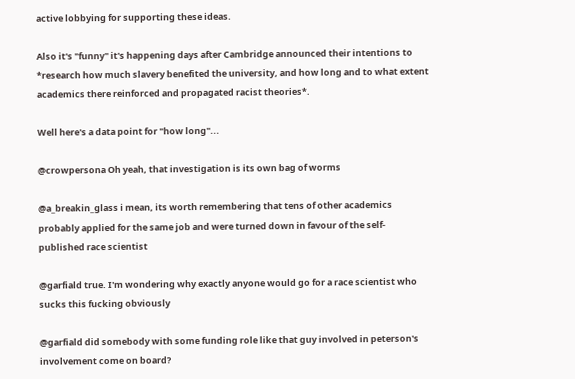active lobbying for supporting these ideas.

Also it's "funny" it's happening days after Cambridge announced their intentions to *research how much slavery benefited the university, and how long and to what extent academics there reinforced and propagated racist theories*.

Well here's a data point for "how long"...

@crowpersona Oh yeah, that investigation is its own bag of worms

@a_breakin_glass i mean, its worth remembering that tens of other academics probably applied for the same job and were turned down in favour of the self-published race scientist

@garfiald true. I'm wondering why exactly anyone would go for a race scientist who sucks this fucking obviously

@garfiald did somebody with some funding role like that guy involved in peterson's involvement come on board?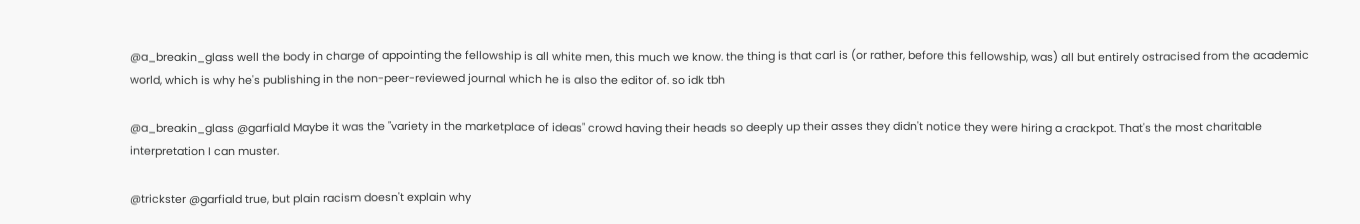@a_breakin_glass well the body in charge of appointing the fellowship is all white men, this much we know. the thing is that carl is (or rather, before this fellowship, was) all but entirely ostracised from the academic world, which is why he's publishing in the non-peer-reviewed journal which he is also the editor of. so idk tbh

@a_breakin_glass @garfiald Maybe it was the "variety in the marketplace of ideas" crowd having their heads so deeply up their asses they didn't notice they were hiring a crackpot. That's the most charitable interpretation I can muster.

@trickster @garfiald true, but plain racism doesn't explain why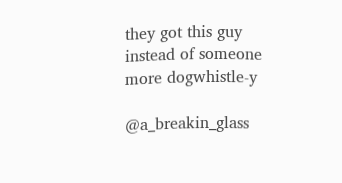they got this guy instead of someone more dogwhistle-y

@a_breakin_glass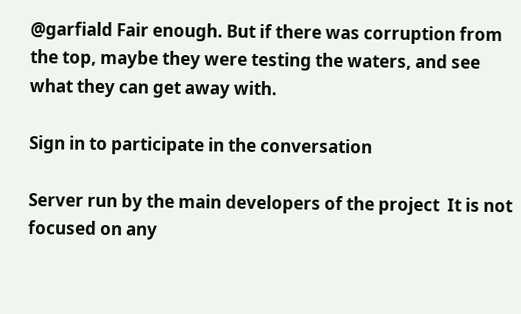@garfiald Fair enough. But if there was corruption from the top, maybe they were testing the waters, and see what they can get away with.

Sign in to participate in the conversation

Server run by the main developers of the project  It is not focused on any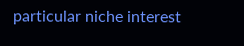particular niche interest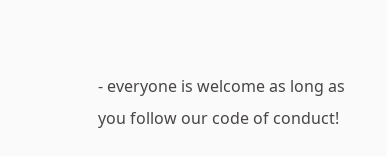- everyone is welcome as long as you follow our code of conduct!